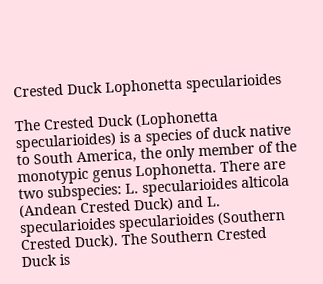Crested Duck Lophonetta specularioides

The Crested Duck (Lophonetta specularioides) is a species of duck native to South America, the only member of the monotypic genus Lophonetta. There are two subspecies: L. specularioides alticola (Andean Crested Duck) and L. specularioides specularioides (Southern Crested Duck). The Southern Crested Duck is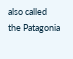also called the Patagonia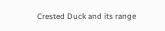Crested Duck and its range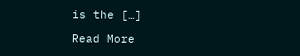is the […]

Read More